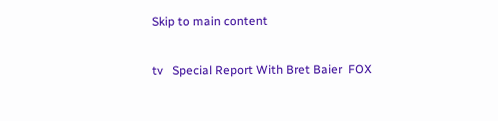Skip to main content

tv   Special Report With Bret Baier  FOX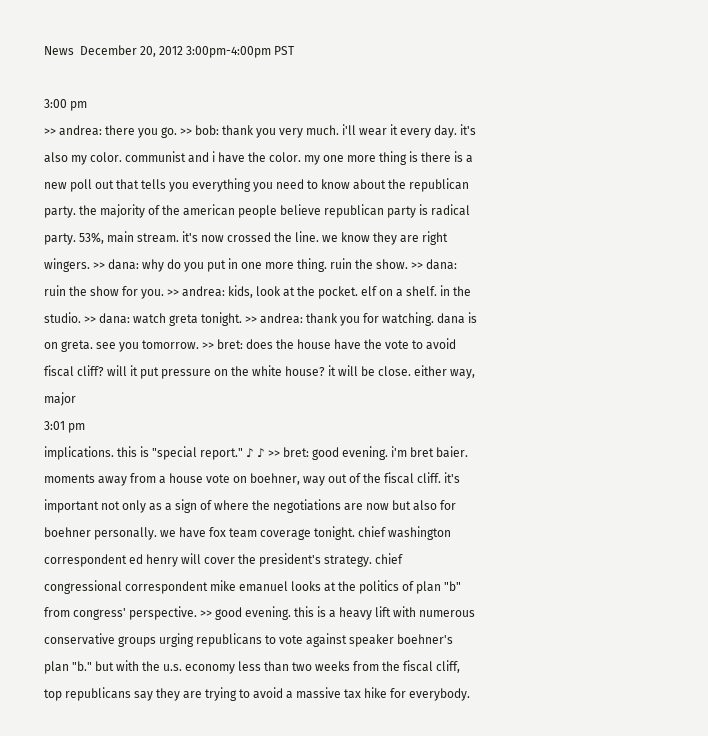News  December 20, 2012 3:00pm-4:00pm PST

3:00 pm
>> andrea: there you go. >> bob: thank you very much. i'll wear it every day. it's also my color. communist and i have the color. my one more thing is there is a new poll out that tells you everything you need to know about the republican party. the majority of the american people believe republican party is radical party. 53%, main stream. it's now crossed the line. we know they are right wingers. >> dana: why do you put in one more thing. ruin the show. >> dana: ruin the show for you. >> andrea: kids, look at the pocket. elf on a shelf. in the studio. >> dana: watch greta tonight. >> andrea: thank you for watching. dana is on greta. see you tomorrow. >> bret: does the house have the vote to avoid fiscal cliff? will it put pressure on the white house? it will be close. either way, major
3:01 pm
implications. this is "special report." ♪ ♪ >> bret: good evening. i'm bret baier. moments away from a house vote on boehner, way out of the fiscal cliff. it's important not only as a sign of where the negotiations are now but also for boehner personally. we have fox team coverage tonight. chief washington correspondent ed henry will cover the president's strategy. chief congressional correspondent mike emanuel looks at the politics of plan "b" from congress' perspective. >> good evening. this is a heavy lift with numerous conservative groups urging republicans to vote against speaker boehner's plan "b." but with the u.s. economy less than two weeks from the fiscal cliff, top republicans say they are trying to avoid a massive tax hike for everybody.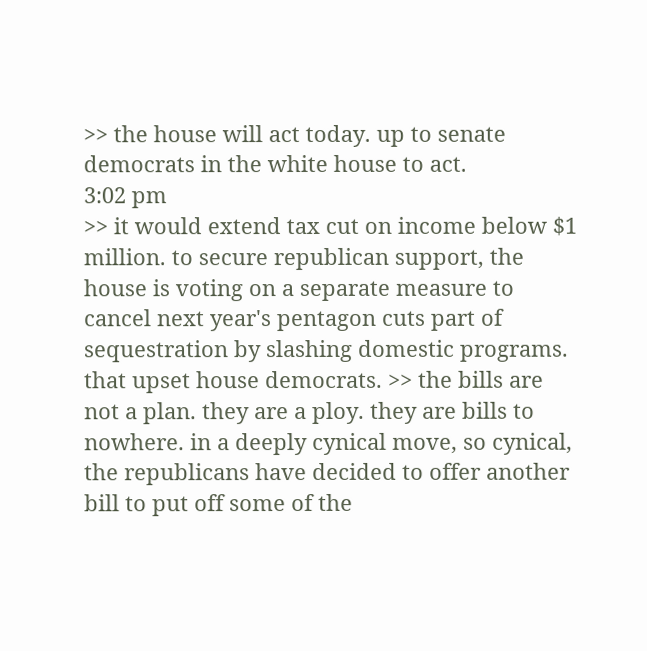>> the house will act today. up to senate democrats in the white house to act.
3:02 pm
>> it would extend tax cut on income below $1 million. to secure republican support, the house is voting on a separate measure to cancel next year's pentagon cuts part of sequestration by slashing domestic programs. that upset house democrats. >> the bills are not a plan. they are a ploy. they are bills to nowhere. in a deeply cynical move, so cynical, the republicans have decided to offer another bill to put off some of the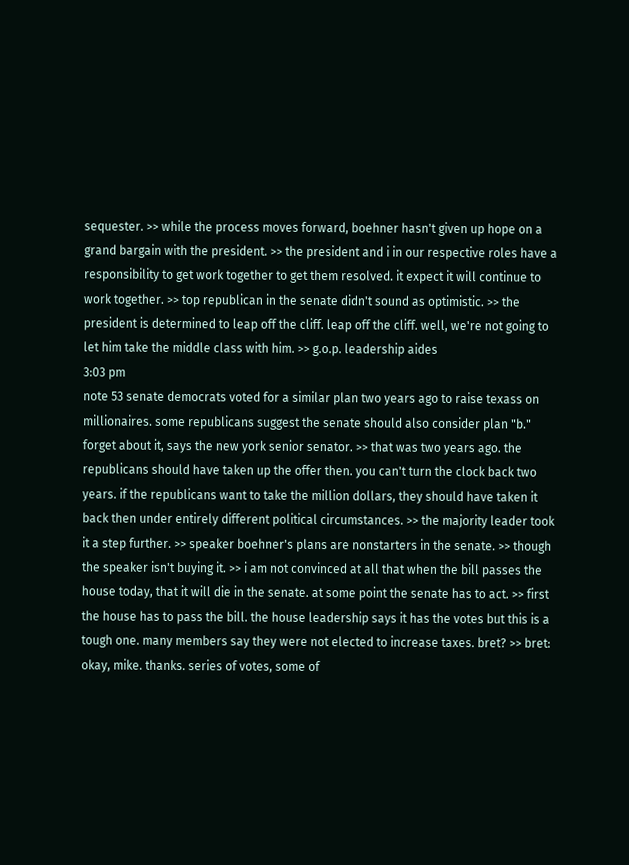sequester. >> while the process moves forward, boehner hasn't given up hope on a grand bargain with the president. >> the president and i in our respective roles have a responsibility to get work together to get them resolved. it expect it will continue to work together. >> top republican in the senate didn't sound as optimistic. >> the president is determined to leap off the cliff. leap off the cliff. well, we're not going to let him take the middle class with him. >> g.o.p. leadership aides
3:03 pm
note 53 senate democrats voted for a similar plan two years ago to raise texass on millionaires. some republicans suggest the senate should also consider plan "b." forget about it, says the new york senior senator. >> that was two years ago. the republicans should have taken up the offer then. you can't turn the clock back two years. if the republicans want to take the million dollars, they should have taken it back then under entirely different political circumstances. >> the majority leader took it a step further. >> speaker boehner's plans are nonstarters in the senate. >> though the speaker isn't buying it. >> i am not convinced at all that when the bill passes the house today, that it will die in the senate. at some point the senate has to act. >> first the house has to pass the bill. the house leadership says it has the votes but this is a tough one. many members say they were not elected to increase taxes. bret? >> bret: okay, mike. thanks. series of votes, some of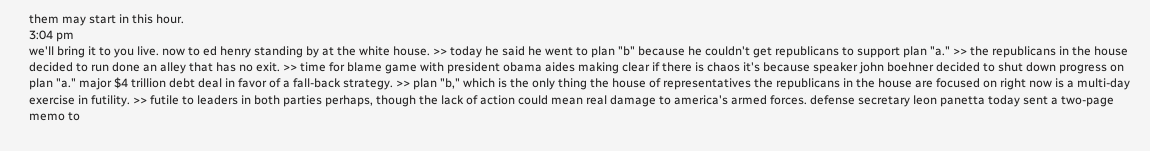them may start in this hour.
3:04 pm
we'll bring it to you live. now to ed henry standing by at the white house. >> today he said he went to plan "b" because he couldn't get republicans to support plan "a." >> the republicans in the house decided to run done an alley that has no exit. >> time for blame game with president obama aides making clear if there is chaos it's because speaker john boehner decided to shut down progress on plan "a." major $4 trillion debt deal in favor of a fall-back strategy. >> plan "b," which is the only thing the house of representatives the republicans in the house are focused on right now is a multi-day exercise in futility. >> futile to leaders in both parties perhaps, though the lack of action could mean real damage to america's armed forces. defense secretary leon panetta today sent a two-page memo to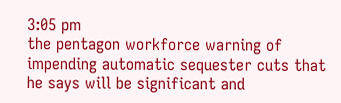3:05 pm
the pentagon workforce warning of impending automatic sequester cuts that he says will be significant and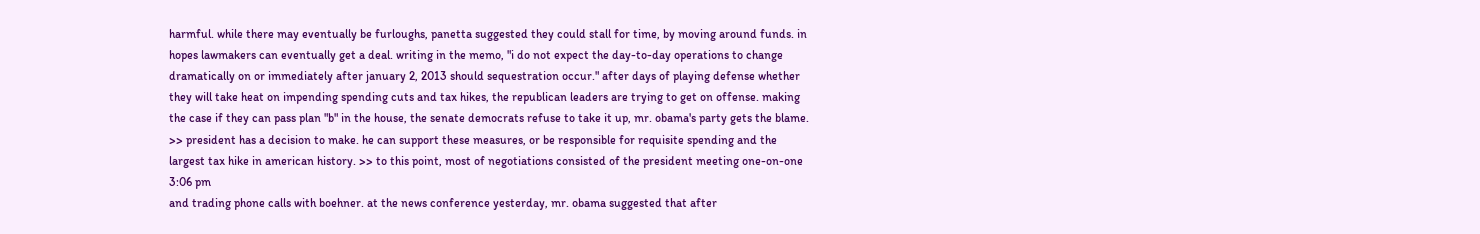harmful. while there may eventually be furloughs, panetta suggested they could stall for time, by moving around funds. in hopes lawmakers can eventually get a deal. writing in the memo, "i do not expect the day-to-day operations to change dramatically on or immediately after january 2, 2013 should sequestration occur." after days of playing defense whether they will take heat on impending spending cuts and tax hikes, the republican leaders are trying to get on offense. making the case if they can pass plan "b" in the house, the senate democrats refuse to take it up, mr. obama's party gets the blame. >> president has a decision to make. he can support these measures, or be responsible for requisite spending and the largest tax hike in american history. >> to this point, most of negotiations consisted of the president meeting one-on-one
3:06 pm
and trading phone calls with boehner. at the news conference yesterday, mr. obama suggested that after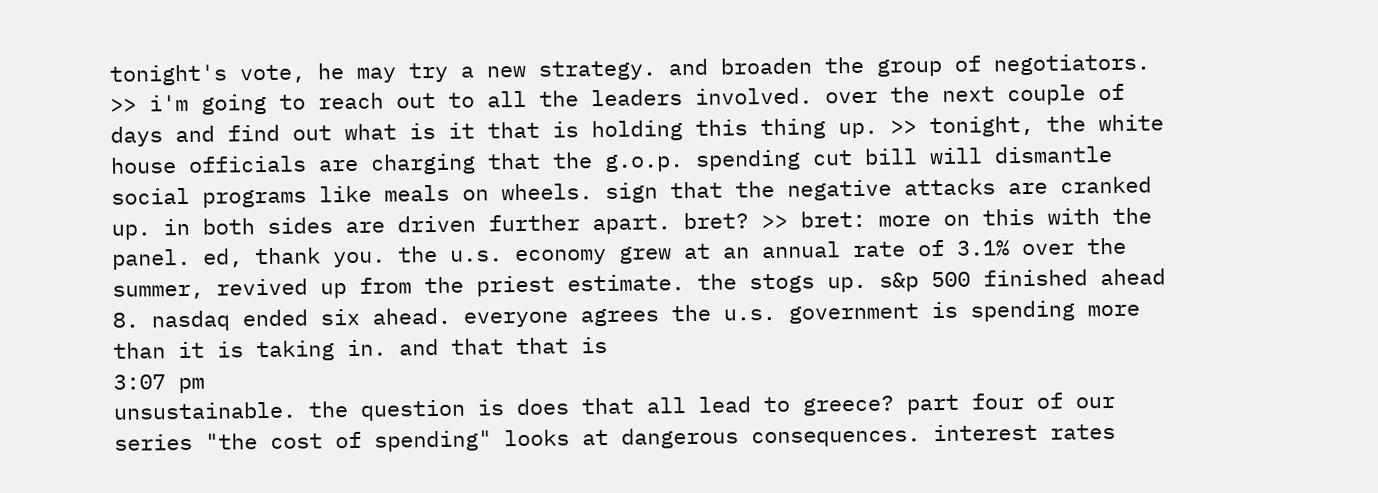tonight's vote, he may try a new strategy. and broaden the group of negotiators. >> i'm going to reach out to all the leaders involved. over the next couple of days and find out what is it that is holding this thing up. >> tonight, the white house officials are charging that the g.o.p. spending cut bill will dismantle social programs like meals on wheels. sign that the negative attacks are cranked up. in both sides are driven further apart. bret? >> bret: more on this with the panel. ed, thank you. the u.s. economy grew at an annual rate of 3.1% over the summer, revived up from the priest estimate. the stogs up. s&p 500 finished ahead 8. nasdaq ended six ahead. everyone agrees the u.s. government is spending more than it is taking in. and that that is
3:07 pm
unsustainable. the question is does that all lead to greece? part four of our series "the cost of spending" looks at dangerous consequences. interest rates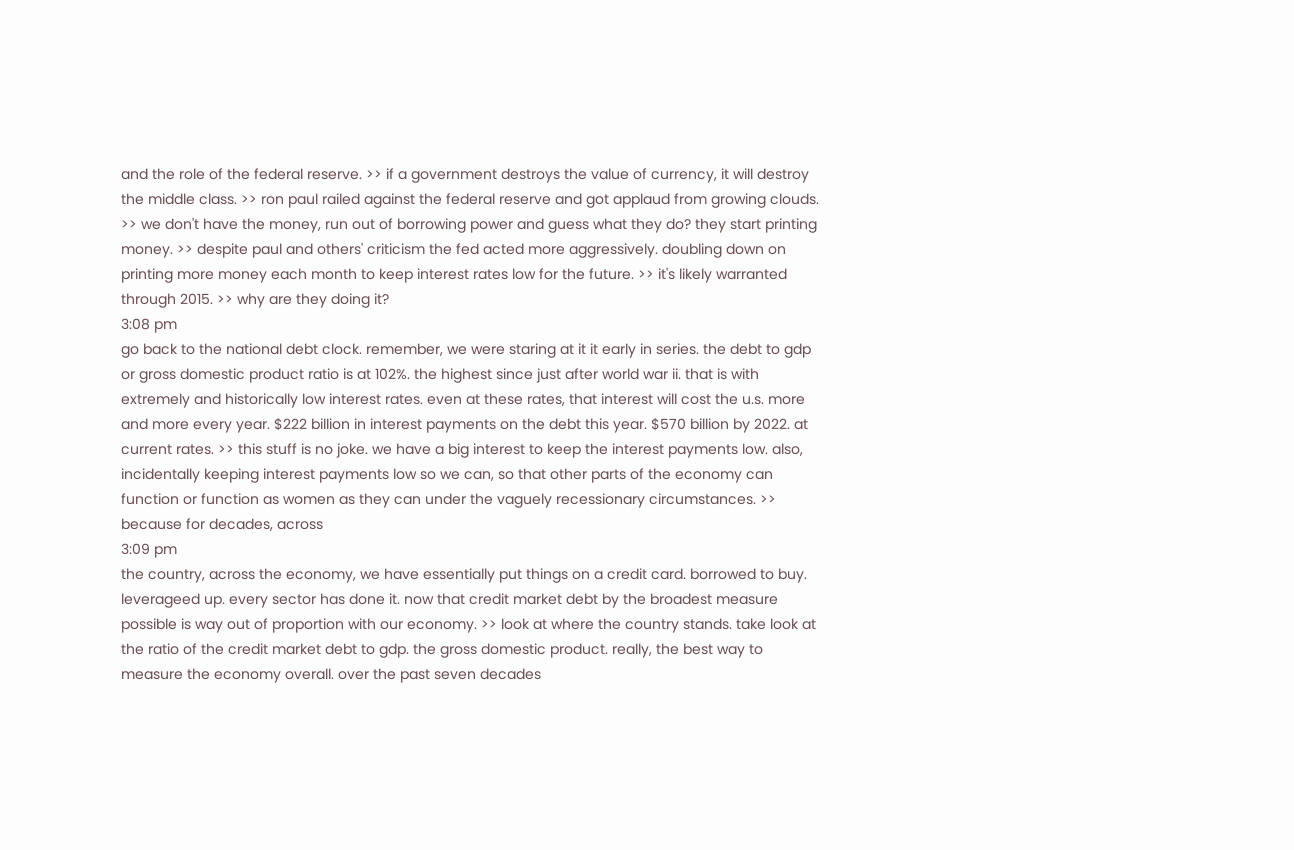and the role of the federal reserve. >> if a government destroys the value of currency, it will destroy the middle class. >> ron paul railed against the federal reserve and got applaud from growing clouds. >> we don't have the money, run out of borrowing power and guess what they do? they start printing money. >> despite paul and others' criticism the fed acted more aggressively. doubling down on printing more money each month to keep interest rates low for the future. >> it's likely warranted through 2015. >> why are they doing it?
3:08 pm
go back to the national debt clock. remember, we were staring at it it early in series. the debt to gdp or gross domestic product ratio is at 102%. the highest since just after world war ii. that is with extremely and historically low interest rates. even at these rates, that interest will cost the u.s. more and more every year. $222 billion in interest payments on the debt this year. $570 billion by 2022. at current rates. >> this stuff is no joke. we have a big interest to keep the interest payments low. also, incidentally keeping interest payments low so we can, so that other parts of the economy can function or function as women as they can under the vaguely recessionary circumstances. >> because for decades, across
3:09 pm
the country, across the economy, we have essentially put things on a credit card. borrowed to buy. leverageed up. every sector has done it. now that credit market debt by the broadest measure possible is way out of proportion with our economy. >> look at where the country stands. take look at the ratio of the credit market debt to gdp. the gross domestic product. really, the best way to measure the economy overall. over the past seven decades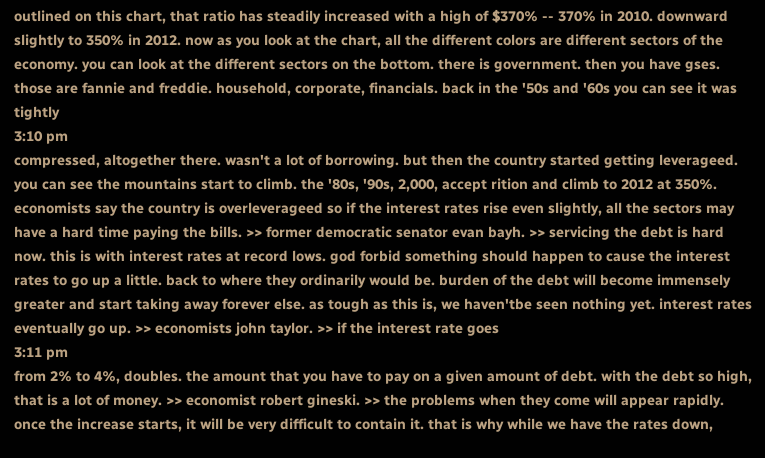outlined on this chart, that ratio has steadily increased with a high of $370% -- 370% in 2010. downward slightly to 350% in 2012. now as you look at the chart, all the different colors are different sectors of the economy. you can look at the different sectors on the bottom. there is government. then you have gses. those are fannie and freddie. household, corporate, financials. back in the '50s and '60s you can see it was tightly
3:10 pm
compressed, altogether there. wasn't a lot of borrowing. but then the country started getting leverageed. you can see the mountains start to climb. the '80s, '90s, 2,000, accept rition and climb to 2012 at 350%. economists say the country is overleverageed so if the interest rates rise even slightly, all the sectors may have a hard time paying the bills. >> former democratic senator evan bayh. >> servicing the debt is hard now. this is with interest rates at record lows. god forbid something should happen to cause the interest rates to go up a little. back to where they ordinarily would be. burden of the debt will become immensely greater and start taking away forever else. as tough as this is, we haven'tbe seen nothing yet. interest rates eventually go up. >> economists john taylor. >> if the interest rate goes
3:11 pm
from 2% to 4%, doubles. the amount that you have to pay on a given amount of debt. with the debt so high, that is a lot of money. >> economist robert gineski. >> the problems when they come will appear rapidly. once the increase starts, it will be very difficult to contain it. that is why while we have the rates down,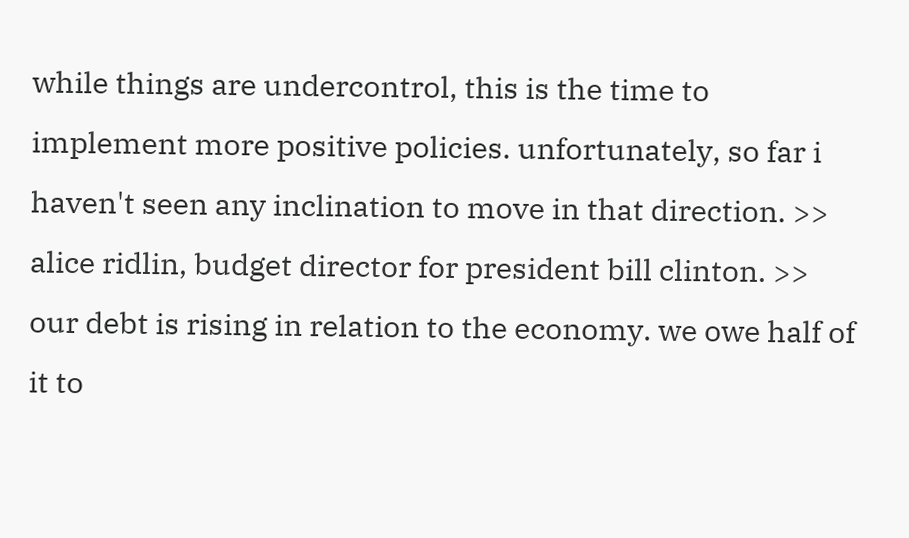while things are undercontrol, this is the time to implement more positive policies. unfortunately, so far i haven't seen any inclination to move in that direction. >> alice ridlin, budget director for president bill clinton. >> our debt is rising in relation to the economy. we owe half of it to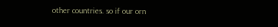other countries. so if our orn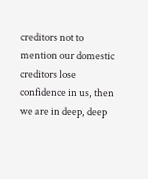creditors not to mention our domestic creditors lose confidence in us, then we are in deep, deep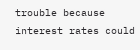trouble because interest rates could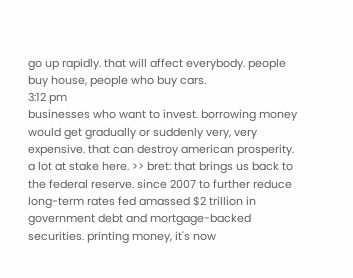go up rapidly. that will affect everybody. people buy house, people who buy cars.
3:12 pm
businesses who want to invest. borrowing money would get gradually or suddenly very, very expensive. that can destroy american prosperity. a lot at stake here. >> bret: that brings us back to the federal reserve. since 2007 to further reduce long-term rates fed amassed $2 trillion in government debt and mortgage-backed securities. printing money, it's now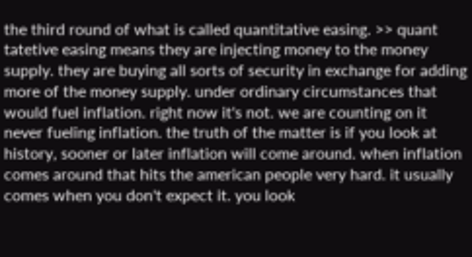the third round of what is called quantitative easing. >> quant tatetive easing means they are injecting money to the money supply. they are buying all sorts of security in exchange for adding more of the money supply. under ordinary circumstances that would fuel inflation. right now it's not. we are counting on it never fueling inflation. the truth of the matter is if you look at history, sooner or later inflation will come around. when inflation comes around that hits the american people very hard. it usually comes when you don't expect it. you look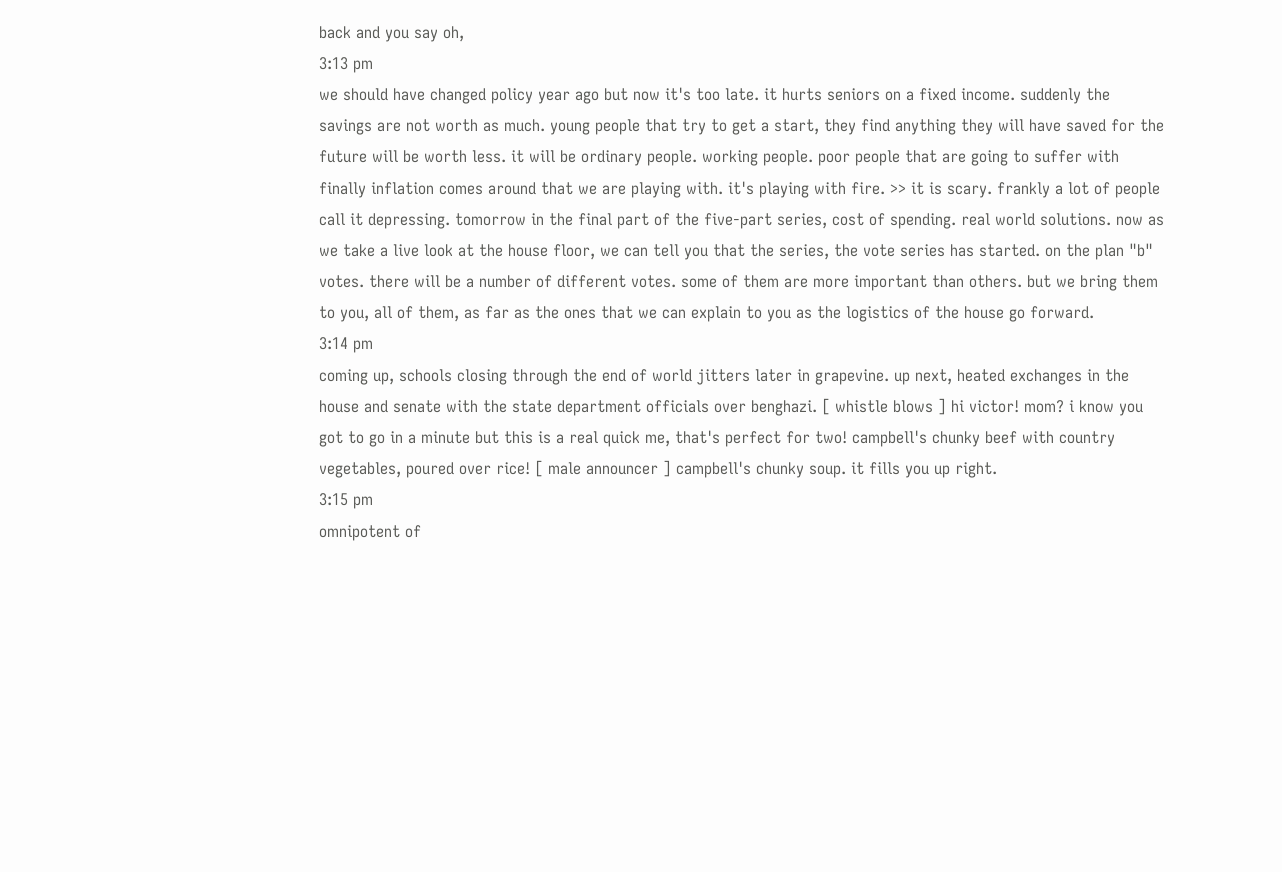back and you say oh,
3:13 pm
we should have changed policy year ago but now it's too late. it hurts seniors on a fixed income. suddenly the savings are not worth as much. young people that try to get a start, they find anything they will have saved for the future will be worth less. it will be ordinary people. working people. poor people that are going to suffer with finally inflation comes around that we are playing with. it's playing with fire. >> it is scary. frankly a lot of people call it depressing. tomorrow in the final part of the five-part series, cost of spending. real world solutions. now as we take a live look at the house floor, we can tell you that the series, the vote series has started. on the plan "b" votes. there will be a number of different votes. some of them are more important than others. but we bring them to you, all of them, as far as the ones that we can explain to you as the logistics of the house go forward.
3:14 pm
coming up, schools closing through the end of world jitters later in grapevine. up next, heated exchanges in the house and senate with the state department officials over benghazi. [ whistle blows ] hi victor! mom? i know you got to go in a minute but this is a real quick me, that's perfect for two! campbell's chunky beef with country vegetables, poured over rice! [ male announcer ] campbell's chunky soup. it fills you up right.
3:15 pm
omnipotent of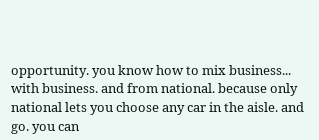opportunity. you know how to mix business... with business. and from national. because only national lets you choose any car in the aisle. and go. you can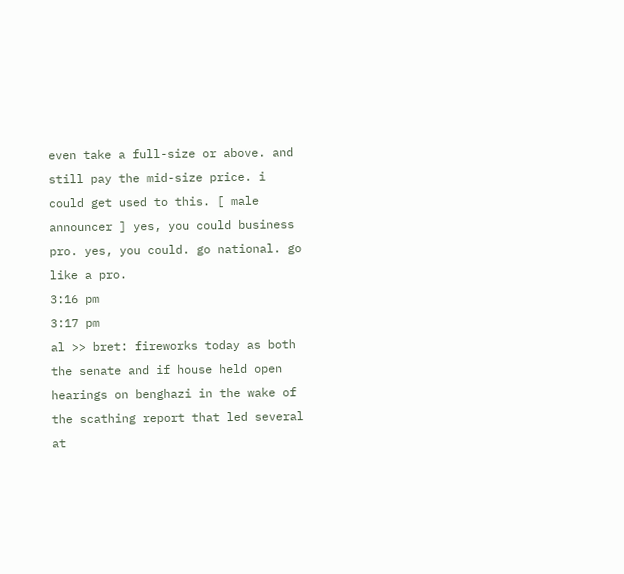even take a full-size or above. and still pay the mid-size price. i could get used to this. [ male announcer ] yes, you could business pro. yes, you could. go national. go like a pro.
3:16 pm
3:17 pm
al >> bret: fireworks today as both the senate and if house held open hearings on benghazi in the wake of the scathing report that led several at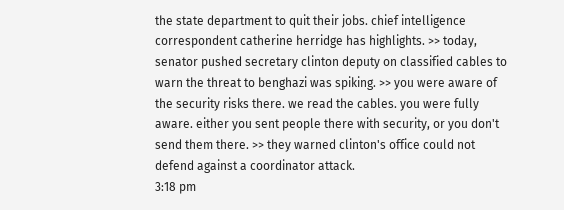the state department to quit their jobs. chief intelligence correspondent catherine herridge has highlights. >> today, senator pushed secretary clinton deputy on classified cables to warn the threat to benghazi was spiking. >> you were aware of the security risks there. we read the cables. you were fully aware. either you sent people there with security, or you don't send them there. >> they warned clinton's office could not defend against a coordinator attack.
3:18 pm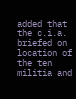added that the c.i.a. briefed on location of the ten militia and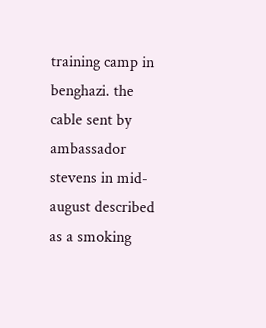training camp in benghazi. the cable sent by ambassador stevens in mid-august described as a smoking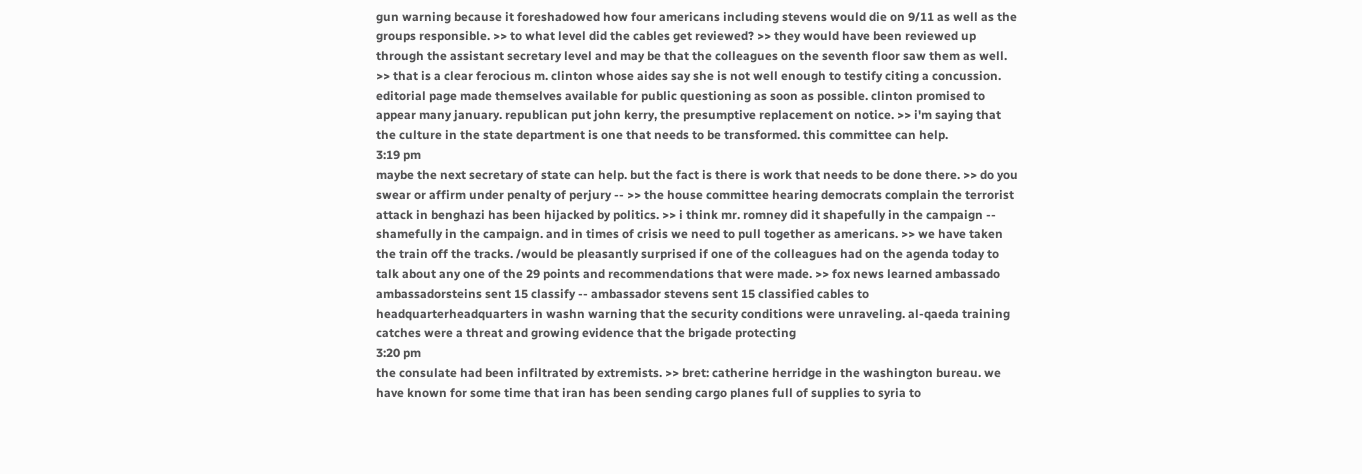gun warning because it foreshadowed how four americans including stevens would die on 9/11 as well as the groups responsible. >> to what level did the cables get reviewed? >> they would have been reviewed up through the assistant secretary level and may be that the colleagues on the seventh floor saw them as well. >> that is a clear ferocious m. clinton whose aides say she is not well enough to testify citing a concussion. editorial page made themselves available for public questioning as soon as possible. clinton promised to appear many january. republican put john kerry, the presumptive replacement on notice. >> i'm saying that the culture in the state department is one that needs to be transformed. this committee can help.
3:19 pm
maybe the next secretary of state can help. but the fact is there is work that needs to be done there. >> do you swear or affirm under penalty of perjury -- >> the house committee hearing democrats complain the terrorist attack in benghazi has been hijacked by politics. >> i think mr. romney did it shapefully in the campaign -- shamefully in the campaign. and in times of crisis we need to pull together as americans. >> we have taken the train off the tracks. /would be pleasantly surprised if one of the colleagues had on the agenda today to talk about any one of the 29 points and recommendations that were made. >> fox news learned ambassado ambassadorsteins sent 15 classify -- ambassador stevens sent 15 classified cables to headquarterheadquarters in washn warning that the security conditions were unraveling. al-qaeda training catches were a threat and growing evidence that the brigade protecting
3:20 pm
the consulate had been infiltrated by extremists. >> bret: catherine herridge in the washington bureau. we have known for some time that iran has been sending cargo planes full of supplies to syria to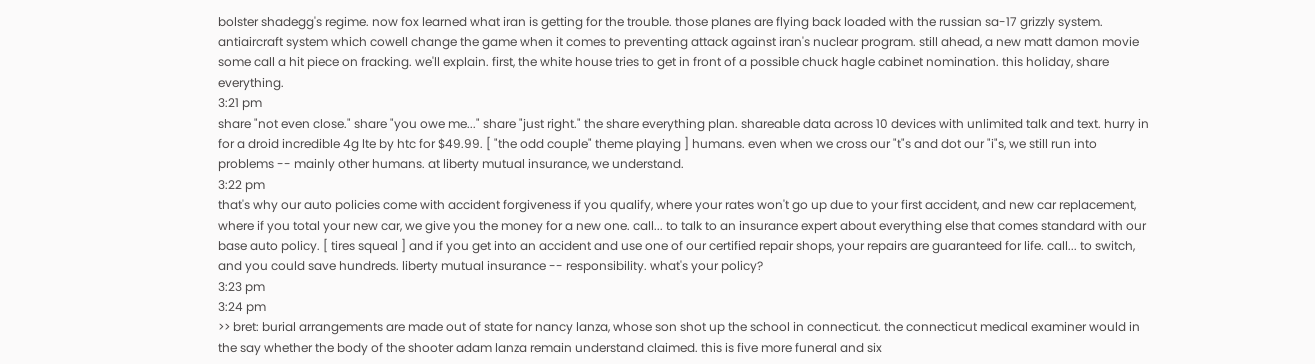bolster shadegg's regime. now fox learned what iran is getting for the trouble. those planes are flying back loaded with the russian sa-17 grizzly system. antiaircraft system which cowell change the game when it comes to preventing attack against iran's nuclear program. still ahead, a new matt damon movie some call a hit piece on fracking. we'll explain. first, the white house tries to get in front of a possible chuck hagle cabinet nomination. this holiday, share everything.
3:21 pm
share "not even close." share "you owe me..." share "just right." the share everything plan. shareable data across 10 devices with unlimited talk and text. hurry in for a droid incredible 4g lte by htc for $49.99. [ "the odd couple" theme playing ] humans. even when we cross our "t"s and dot our "i"s, we still run into problems -- mainly other humans. at liberty mutual insurance, we understand.
3:22 pm
that's why our auto policies come with accident forgiveness if you qualify, where your rates won't go up due to your first accident, and new car replacement, where if you total your new car, we give you the money for a new one. call... to talk to an insurance expert about everything else that comes standard with our base auto policy. [ tires squeal ] and if you get into an accident and use one of our certified repair shops, your repairs are guaranteed for life. call... to switch, and you could save hundreds. liberty mutual insurance -- responsibility. what's your policy?
3:23 pm
3:24 pm
>> bret: burial arrangements are made out of state for nancy lanza, whose son shot up the school in connecticut. the connecticut medical examiner would in the say whether the body of the shooter adam lanza remain understand claimed. this is five more funeral and six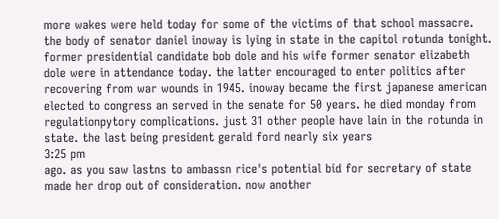more wakes were held today for some of the victims of that school massacre. the body of senator daniel inoway is lying in state in the capitol rotunda tonight. former presidential candidate bob dole and his wife former senator elizabeth dole were in attendance today. the latter encouraged to enter politics after recovering from war wounds in 1945. inoway became the first japanese american elected to congress an served in the senate for 50 years. he died monday from regulationpytory complications. just 31 other people have lain in the rotunda in state. the last being president gerald ford nearly six years
3:25 pm
ago. as you saw lastns to ambassn rice's potential bid for secretary of state made her drop out of consideration. now another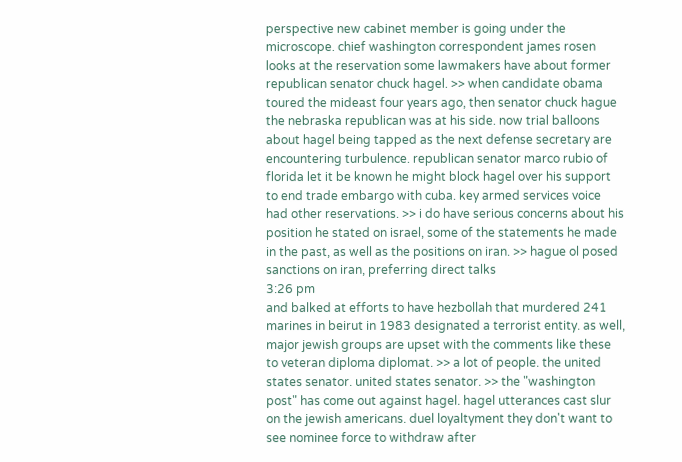perspective new cabinet member is going under the microscope. chief washington correspondent james rosen looks at the reservation some lawmakers have about former republican senator chuck hagel. >> when candidate obama toured the mideast four years ago, then senator chuck hague the nebraska republican was at his side. now trial balloons about hagel being tapped as the next defense secretary are encountering turbulence. republican senator marco rubio of florida let it be known he might block hagel over his support to end trade embargo with cuba. key armed services voice had other reservations. >> i do have serious concerns about his position he stated on israel, some of the statements he made in the past, as well as the positions on iran. >> hague ol posed sanctions on iran, preferring direct talks
3:26 pm
and balked at efforts to have hezbollah that murdered 241 marines in beirut in 1983 designated a terrorist entity. as well, major jewish groups are upset with the comments like these to veteran diploma diplomat. >> a lot of people. the united states senator. united states senator. >> the "washington post" has come out against hagel. hagel utterances cast slur on the jewish americans. duel loyaltyment they don't want to see nominee force to withdraw after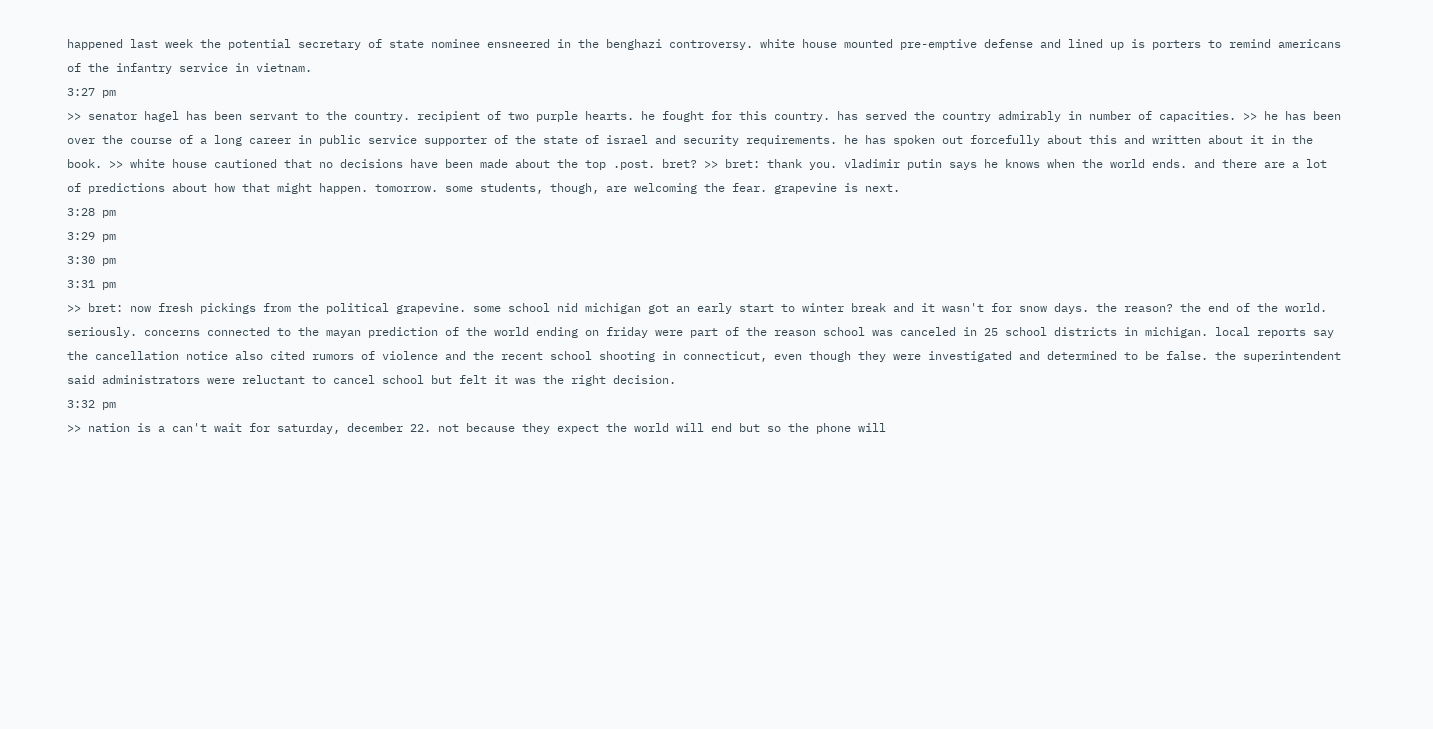happened last week the potential secretary of state nominee ensneered in the benghazi controversy. white house mounted pre-emptive defense and lined up is porters to remind americans of the infantry service in vietnam.
3:27 pm
>> senator hagel has been servant to the country. recipient of two purple hearts. he fought for this country. has served the country admirably in number of capacities. >> he has been over the course of a long career in public service supporter of the state of israel and security requirements. he has spoken out forcefully about this and written about it in the book. >> white house cautioned that no decisions have been made about the top .post. bret? >> bret: thank you. vladimir putin says he knows when the world ends. and there are a lot of predictions about how that might happen. tomorrow. some students, though, are welcoming the fear. grapevine is next.
3:28 pm
3:29 pm
3:30 pm
3:31 pm
>> bret: now fresh pickings from the political grapevine. some school nid michigan got an early start to winter break and it wasn't for snow days. the reason? the end of the world. seriously. concerns connected to the mayan prediction of the world ending on friday were part of the reason school was canceled in 25 school districts in michigan. local reports say the cancellation notice also cited rumors of violence and the recent school shooting in connecticut, even though they were investigated and determined to be false. the superintendent said administrators were reluctant to cancel school but felt it was the right decision.
3:32 pm
>> nation is a can't wait for saturday, december 22. not because they expect the world will end but so the phone will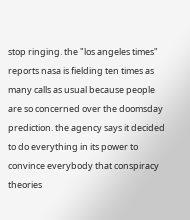stop ringing. the "los angeles times" reports nasa is fielding ten times as many calls as usual because people are so concerned over the doomsday prediction. the agency says it decided to do everything in its power to convince everybody that conspiracy theories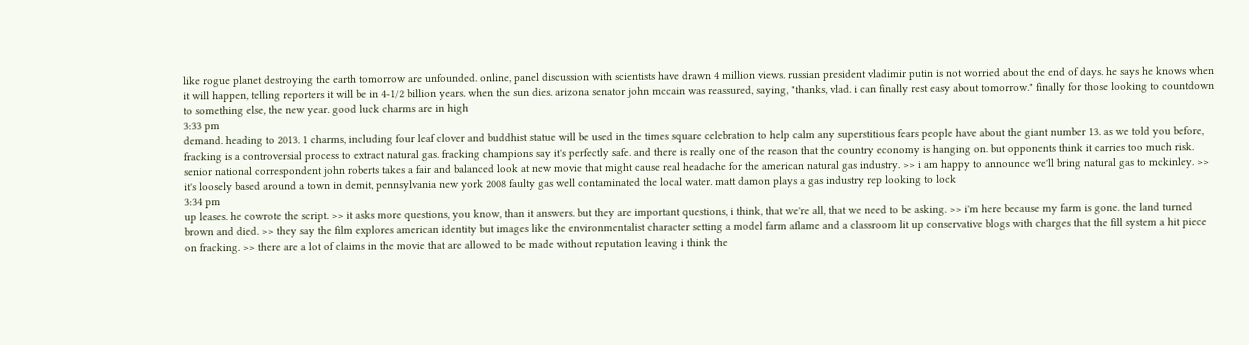like rogue planet destroying the earth tomorrow are unfounded. online, panel discussion with scientists have drawn 4 million views. russian president vladimir putin is not worried about the end of days. he says he knows when it will happen, telling reporters it will be in 4-1/2 billion years. when the sun dies. arizona senator john mccain was reassured, saying, "thanks, vlad. i can finally rest easy about tomorrow." finally for those looking to countdown to something else, the new year. good luck charms are in high
3:33 pm
demand. heading to 2013. 1 charms, including four leaf clover and buddhist statue will be used in the times square celebration to help calm any superstitious fears people have about the giant number 13. as we told you before, fracking is a controversial process to extract natural gas. fracking champions say it's perfectly safe. and there is really one of the reason that the country economy is hanging on. but opponents think it carries too much risk. senior national correspondent john roberts takes a fair and balanced look at new movie that might cause real headache for the american natural gas industry. >> i am happy to announce we'll bring natural gas to mckinley. >> it's loosely based around a town in demit, pennsylvania new york 2008 faulty gas well contaminated the local water. matt damon plays a gas industry rep looking to lock
3:34 pm
up leases. he cowrote the script. >> it asks more questions, you know, than it answers. but they are important questions, i think, that we're all, that we need to be asking. >> i'm here because my farm is gone. the land turned brown and died. >> they say the film explores american identity but images like the environmentalist character setting a model farm aflame and a classroom lit up conservative blogs with charges that the fill system a hit piece on fracking. >> there are a lot of claims in the movie that are allowed to be made without reputation leaving i think the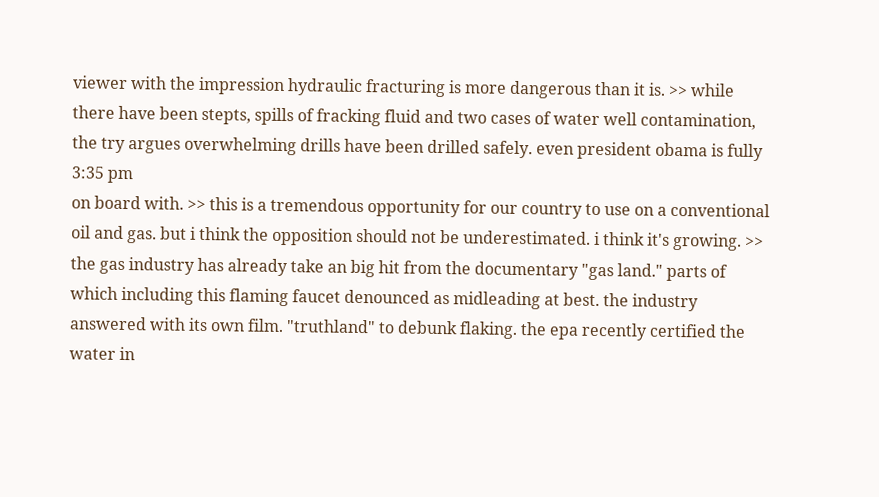viewer with the impression hydraulic fracturing is more dangerous than it is. >> while there have been stepts, spills of fracking fluid and two cases of water well contamination, the try argues overwhelming drills have been drilled safely. even president obama is fully
3:35 pm
on board with. >> this is a tremendous opportunity for our country to use on a conventional oil and gas. but i think the opposition should not be underestimated. i think it's growing. >> the gas industry has already take an big hit from the documentary "gas land." parts of which including this flaming faucet denounced as midleading at best. the industry answered with its own film. "truthland" to debunk flaking. the epa recently certified the water in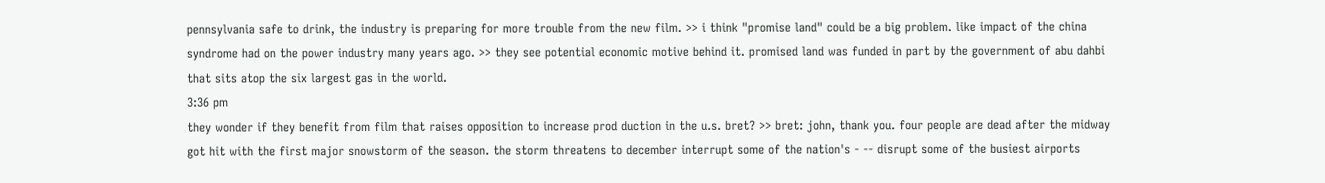pennsylvania safe to drink, the industry is preparing for more trouble from the new film. >> i think "promise land" could be a big problem. like impact of the china syndrome had on the power industry many years ago. >> they see potential economic motive behind it. promised land was funded in part by the government of abu dahbi that sits atop the six largest gas in the world.
3:36 pm
they wonder if they benefit from film that raises opposition to increase prod duction in the u.s. bret? >> bret: john, thank you. four people are dead after the midway got hit with the first major snowstorm of the season. the storm threatens to december interrupt some of the nation's - -- disrupt some of the busiest airports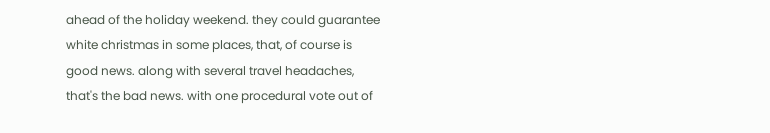ahead of the holiday weekend. they could guarantee white christmas in some places, that, of course is good news. along with several travel headaches, that's the bad news. with one procedural vote out of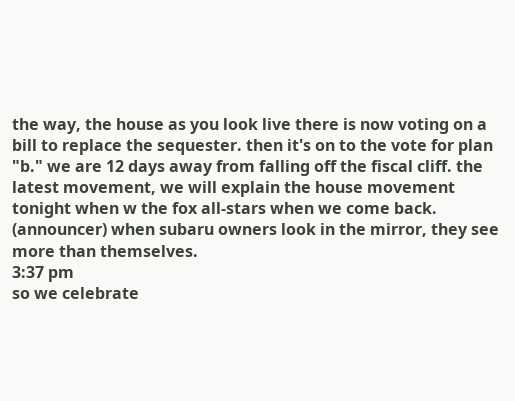the way, the house as you look live there is now voting on a bill to replace the sequester. then it's on to the vote for plan "b." we are 12 days away from falling off the fiscal cliff. the latest movement, we will explain the house movement tonight when w the fox all-stars when we come back. (announcer) when subaru owners look in the mirror, they see more than themselves.
3:37 pm
so we celebrate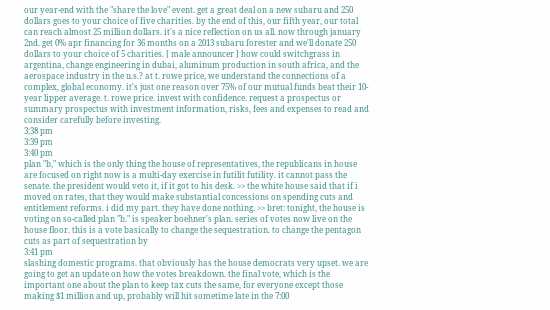our year-end with the "share the love" event. get a great deal on a new subaru and 250 dollars goes to your choice of five charities. by the end of this, our fifth year, our total can reach almost 25 million dollars. it's a nice reflection on us all. now through january 2nd. get 0% apr financing for 36 months on a 2013 subaru forester and we'll donate 250 dollars to your choice of 5 charities. [ male announcer ] how could switchgrass in argentina, change engineering in dubai, aluminum production in south africa, and the aerospace industry in the u.s.? at t. rowe price, we understand the connections of a complex, global economy. it's just one reason over 75% of our mutual funds beat their 10-year lipper average. t. rowe price. invest with confidence. request a prospectus or summary prospectus with investment information, risks, fees and expenses to read and consider carefully before investing.
3:38 pm
3:39 pm
3:40 pm
plan "b," which is the only thing the house of representatives, the republicans in house are focused on right now is a multi-day exercise in futilit futility. it cannot pass the senate. the president would veto it, if it got to his desk. >> the white house said that if i moved on rates, that they would make substantial concessions on spending cuts and entitlement reforms. i did my part. they have done nothing. >> bret: tonight, the house is voting on so-called plan "b." is speaker boehner's plan. series of votes now live on the house floor. this is a vote basically to change the sequestration. to change the pentagon cuts as part of sequestration by
3:41 pm
slashing domestic programs. that obviously has the house democrats very upset. we are going to get an update on how the votes breakdown. the final vote, which is the important one about the plan to keep tax cuts the same, for everyone except those making $1 million and up, probably will hit sometime late in the 7:00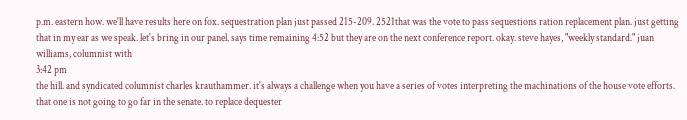p.m. eastern how. we'll have results here on fox. sequestration plan just passed 215-209. 2521that was the vote to pass sequestions ration replacement plan. just getting that in my ear as we speak. let's bring in our panel. says time remaining 4:52 but they are on the next conference report. okay. steve hayes, "weekly standard." juan williams, columnist with
3:42 pm
the hill. and syndicated columnist charles krauthammer. it's always a challenge when you have a series of votes interpreting the machinations of the house vote efforts. that one is not going to go far in the senate. to replace dequester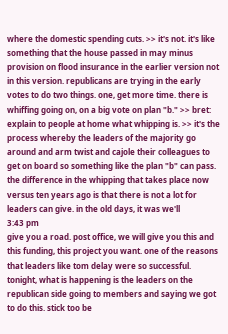where the domestic spending cuts. >> it's not. it's like something that the house passed in may minus provision on flood insurance in the earlier version not in this version. republicans are trying in the early votes to do two things. one, get more time. there is whiffing going on, on a big vote on plan "b." >> bret: explain to people at home what whipping is. >> it's the process whereby the leaders of the majority go around and arm twist and cajole their colleagues to get on board so something like the plan "b" can pass. the difference in the whipping that takes place now versus ten years ago is that there is not a lot for leaders can give. in the old days, it was we'll
3:43 pm
give you a road. post office, we will give you this and this funding, this project you want. one of the reasons that leaders like tom delay were so successful. tonight, what is happening is the leaders on the republican side going to members and saying we got to do this. stick too be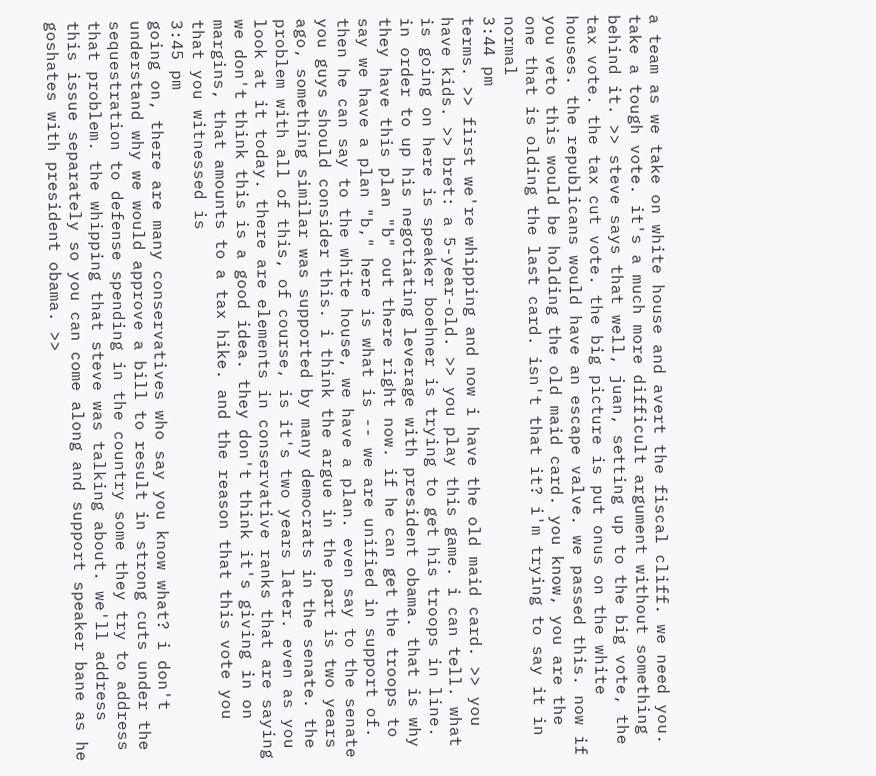a team as we take on white house and avert the fiscal cliff. we need you. take a tough vote. it's a much more difficult argument without something behind it. >> steve says that well, juan, setting up to the big vote, the tax vote. the tax cut vote. the big picture is put onus on the white houses. the republicans would have an escape valve. we passed this. now if you veto this would be holding the old maid card. you know, you are the one that is olding the last card. isn't that it? i'm trying to say it in normal
3:44 pm
terms. >> first we're whipping and now i have the old maid card. >> you have kids. >> bret: a 5-year-old. >> you play this game. i can tell. what is going on here is speaker boehner is trying to get his troops in line. in order to up his negotiating leverage with president obama. that is why they have this plan "b" out there right now. if he can get the troops to say we have a plan "b," here is what is -- we are unified in support of. then he can say to the white house, we have a plan. even say to the senate you guys should consider this. i think the argue in the part is two years ago, something similar was supported by many democrats in the senate. the problem with all of this, of course, is it's two years later. even as you look at it today. there are elements in conservative ranks that are saying we don't think this is a good idea. they don't think it's giving in on margins, that amounts to a tax hike. and the reason that this vote you that you witnessed is
3:45 pm
going on, there are many conservatives who say you know what? i don't understand why we would approve a bill to result in strong cuts under the sequestration to defense spending in the country some they try to address that problem. the whipping that steve was talking about. we'll address this issue separately so you can come along and support speaker bane as he goshates with president obama. >>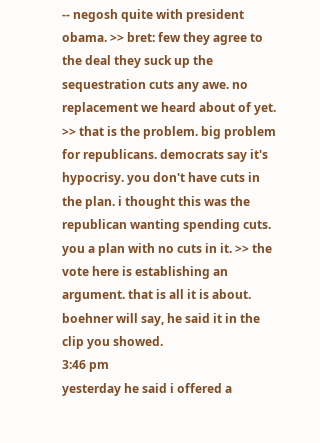-- negosh quite with president obama. >> bret: few they agree to the deal they suck up the sequestration cuts any awe. no replacement we heard about of yet. >> that is the problem. big problem for republicans. democrats say it's hypocrisy. you don't have cuts in the plan. i thought this was the republican wanting spending cuts. you a plan with no cuts in it. >> the vote here is establishing an argument. that is all it is about. boehner will say, he said it in the clip you showed.
3:46 pm
yesterday he said i offered a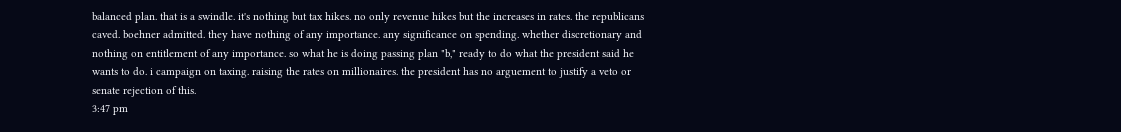balanced plan. that is a swindle. it's nothing but tax hikes. no only revenue hikes but the increases in rates. the republicans caved. boehner admitted. they have nothing of any importance. any significance on spending. whether discretionary and nothing on entitlement of any importance. so what he is doing passing plan "b," ready to do what the president said he wants to do. i campaign on taxing. raising the rates on millionaires. the president has no arguement to justify a veto or senate rejection of this.
3:47 pm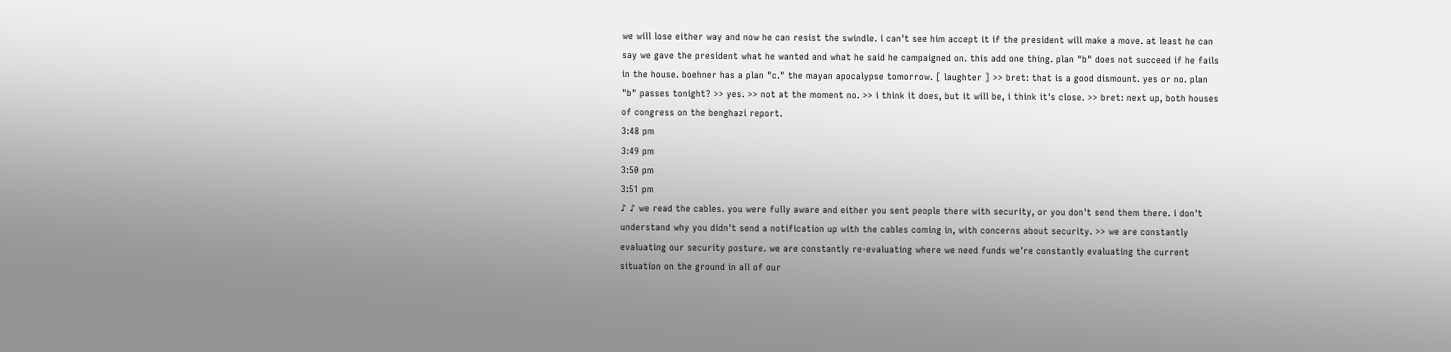we will lose either way and now he can resist the swindle. i can't see him accept it if the president will make a move. at least he can say we gave the president what he wanted and what he said he campaigned on. this add one thing. plan "b" does not succeed if he fails in the house. boehner has a plan "c." the mayan apocalypse tomorrow. [ laughter ] >> bret: that is a good dismount. yes or no. plan "b" passes tonight? >> yes. >> not at the moment no. >> i think it does, but it will be, i think it's close. >> bret: next up, both houses of congress on the benghazi report.
3:48 pm
3:49 pm
3:50 pm
3:51 pm
♪ ♪ we read the cables. you were fully aware and either you sent people there with security, or you don't send them there. i don't understand why you didn't send a notification up with the cables coming in, with concerns about security. >> we are constantly evaluating our security posture. we are constantly re-evaluating where we need funds we're constantly evaluating the current situation on the ground in all of our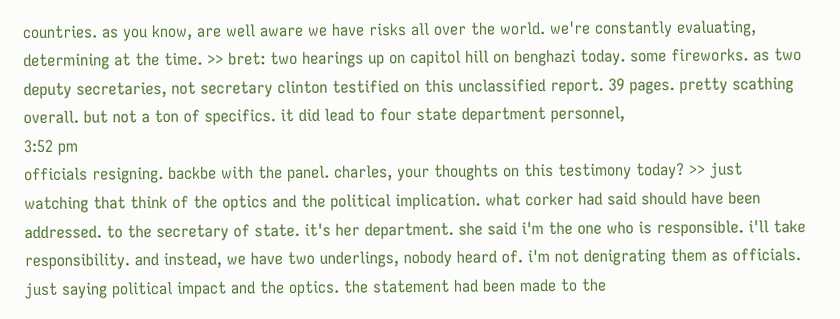countries. as you know, are well aware we have risks all over the world. we're constantly evaluating, determining at the time. >> bret: two hearings up on capitol hill on benghazi today. some fireworks. as two deputy secretaries, not secretary clinton testified on this unclassified report. 39 pages. pretty scathing overall. but not a ton of specifics. it did lead to four state department personnel,
3:52 pm
officials resigning. backbe with the panel. charles, your thoughts on this testimony today? >> just watching that think of the optics and the political implication. what corker had said should have been addressed. to the secretary of state. it's her department. she said i'm the one who is responsible. i'll take responsibility. and instead, we have two underlings, nobody heard of. i'm not denigrating them as officials. just saying political impact and the optics. the statement had been made to the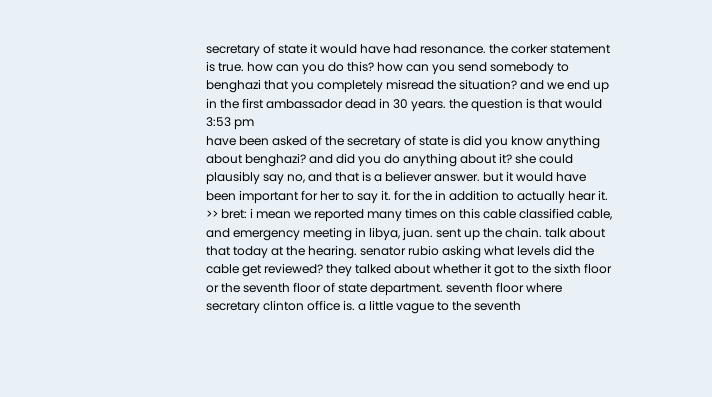secretary of state it would have had resonance. the corker statement is true. how can you do this? how can you send somebody to benghazi that you completely misread the situation? and we end up in the first ambassador dead in 30 years. the question is that would
3:53 pm
have been asked of the secretary of state is did you know anything about benghazi? and did you do anything about it? she could plausibly say no, and that is a believer answer. but it would have been important for her to say it. for the in addition to actually hear it. >> bret: i mean we reported many times on this cable classified cable, and emergency meeting in libya, juan. sent up the chain. talk about that today at the hearing. senator rubio asking what levels did the cable get reviewed? they talked about whether it got to the sixth floor or the seventh floor of state department. seventh floor where secretary clinton office is. a little vague to the seventh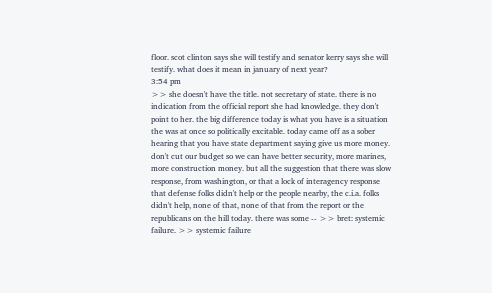floor. scot clinton says she will testify and senator kerry says she will testify. what does it mean in january of next year?
3:54 pm
>> she doesn't have the title. not secretary of state. there is no indication from the official report she had knowledge. they don't point to her. the big difference today is what you have is a situation the was at once so politically excitable. today came off as a sober hearing that you have state department saying give us more money. don't cut our budget so we can have better security, more marines, more construction money. but all the suggestion that there was slow response, from washington, or that a lock of interagency response that defense folks didn't help or the people nearby, the c.i.a. folks didn't help, none of that, none of that from the report or the republicans on the hill today. there was some -- >> bret: systemic failure. >> systemic failure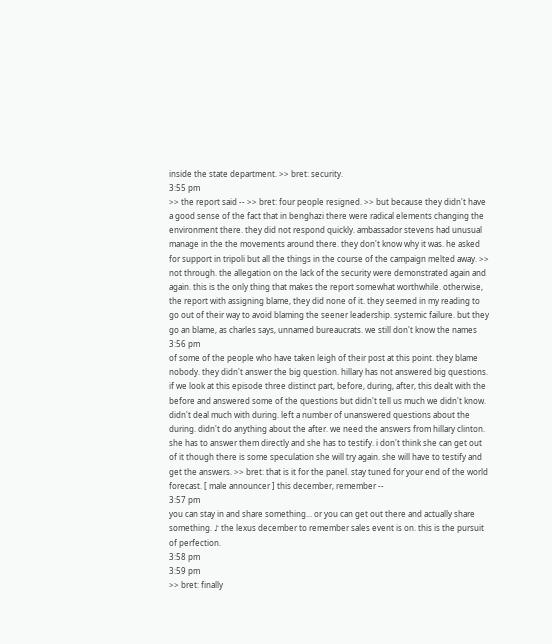inside the state department. >> bret: security.
3:55 pm
>> the report said -- >> bret: four people resigned. >> but because they didn't have a good sense of the fact that in benghazi there were radical elements changing the environment there. they did not respond quickly. ambassador stevens had unusual manage in the the movements around there. they don't know why it was. he asked for support in tripoli but all the things in the course of the campaign melted away. >> not through. the allegation on the lack of the security were demonstrated again and again. this is the only thing that makes the report somewhat worthwhile. otherwise, the report with assigning blame, they did none of it. they seemed in my reading to go out of their way to avoid blaming the seener leadership. systemic failure. but they go an blame, as charles says, unnamed bureaucrats. we still don't know the names
3:56 pm
of some of the people who have taken leigh of their post at this point. they blame nobody. they didn't answer the big question. hillary has not answered big questions. if we look at this episode three distinct part, before, during, after, this dealt with the before and answered some of the questions but didn't tell us much we didn't know. didn't deal much with during. left a number of unanswered questions about the during. didn't do anything about the after. we need the answers from hillary clinton. she has to answer them directly and she has to testify. i don't think she can get out of it though there is some speculation she will try again. she will have to testify and get the answers. >> bret: that is it for the panel. stay tuned for your end of the world forecast. [ male announcer ] this december, remember --
3:57 pm
you can stay in and share something... or you can get out there and actually share something. ♪ the lexus december to remember sales event is on. this is the pursuit of perfection.
3:58 pm
3:59 pm
>> bret: finally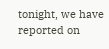tonight, we have reported on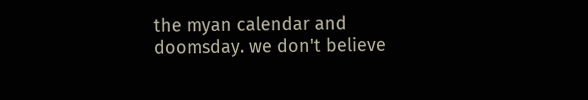the myan calendar and doomsday. we don't believe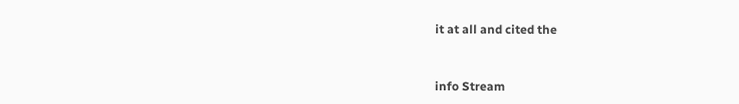it at all and cited the


info Stream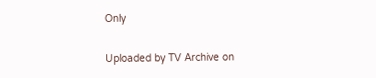Only

Uploaded by TV Archive on